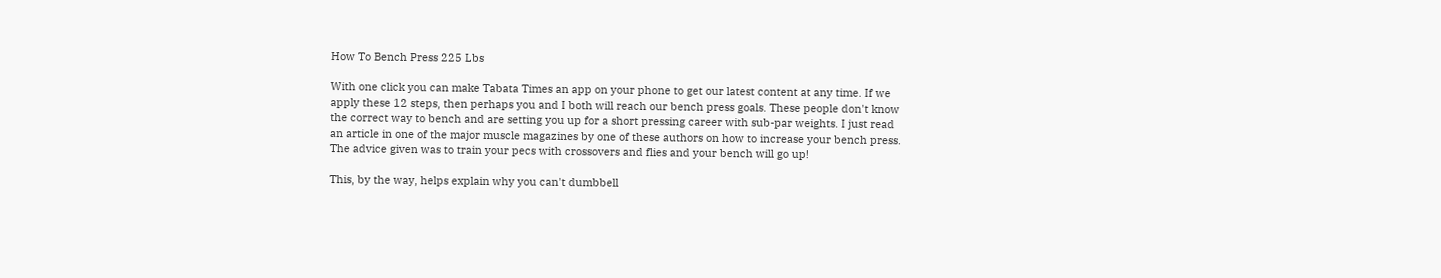How To Bench Press 225 Lbs

With one click you can make Tabata Times an app on your phone to get our latest content at any time. If we apply these 12 steps, then perhaps you and I both will reach our bench press goals. These people don't know the correct way to bench and are setting you up for a short pressing career with sub-par weights. I just read an article in one of the major muscle magazines by one of these authors on how to increase your bench press. The advice given was to train your pecs with crossovers and flies and your bench will go up!

This, by the way, helps explain why you can't dumbbell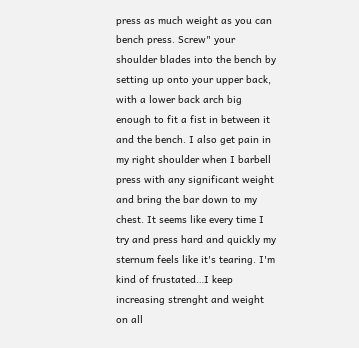press as much weight as you can bench press. Screw" your shoulder blades into the bench by setting up onto your upper back, with a lower back arch big enough to fit a fist in between it and the bench. I also get pain in my right shoulder when I barbell press with any significant weight and bring the bar down to my chest. It seems like every time I try and press hard and quickly my sternum feels like it's tearing. I'm kind of frustated…I keep increasing strenght and weight on all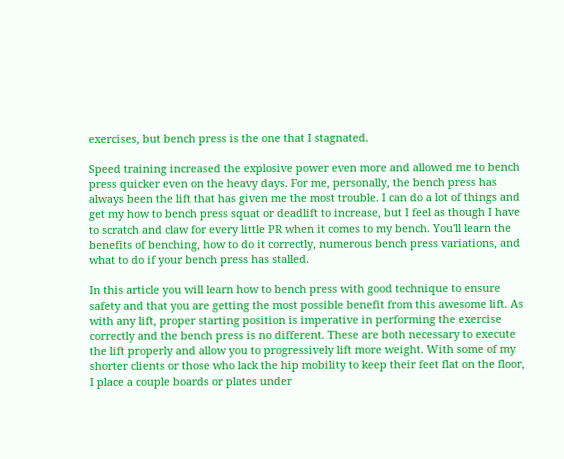exercises, but bench press is the one that I stagnated.

Speed training increased the explosive power even more and allowed me to bench press quicker even on the heavy days. For me, personally, the bench press has always been the lift that has given me the most trouble. I can do a lot of things and get my how to bench press squat or deadlift to increase, but I feel as though I have to scratch and claw for every little PR when it comes to my bench. You'll learn the benefits of benching, how to do it correctly, numerous bench press variations, and what to do if your bench press has stalled.

In this article you will learn how to bench press with good technique to ensure safety and that you are getting the most possible benefit from this awesome lift. As with any lift, proper starting position is imperative in performing the exercise correctly and the bench press is no different. These are both necessary to execute the lift properly and allow you to progressively lift more weight. With some of my shorter clients or those who lack the hip mobility to keep their feet flat on the floor, I place a couple boards or plates under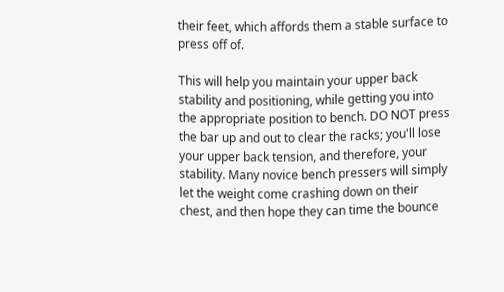their feet, which affords them a stable surface to press off of.

This will help you maintain your upper back stability and positioning, while getting you into the appropriate position to bench. DO NOT press the bar up and out to clear the racks; you'll lose your upper back tension, and therefore, your stability. Many novice bench pressers will simply let the weight come crashing down on their chest, and then hope they can time the bounce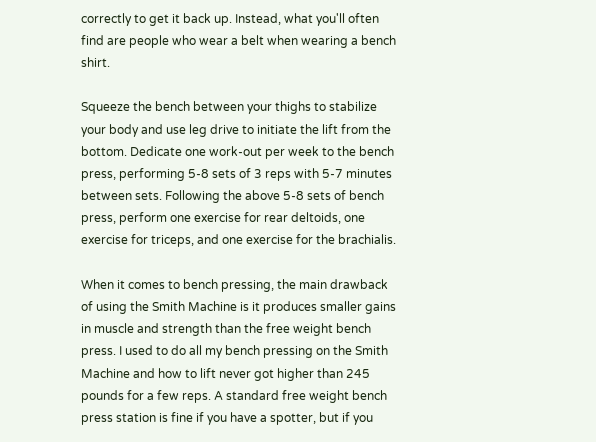correctly to get it back up. Instead, what you'll often find are people who wear a belt when wearing a bench shirt.

Squeeze the bench between your thighs to stabilize your body and use leg drive to initiate the lift from the bottom. Dedicate one work-out per week to the bench press, performing 5-8 sets of 3 reps with 5-7 minutes between sets. Following the above 5-8 sets of bench press, perform one exercise for rear deltoids, one exercise for triceps, and one exercise for the brachialis.

When it comes to bench pressing, the main drawback of using the Smith Machine is it produces smaller gains in muscle and strength than the free weight bench press. I used to do all my bench pressing on the Smith Machine and how to lift never got higher than 245 pounds for a few reps. A standard free weight bench press station is fine if you have a spotter, but if you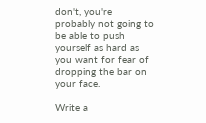don't, you're probably not going to be able to push yourself as hard as you want for fear of dropping the bar on your face.

Write a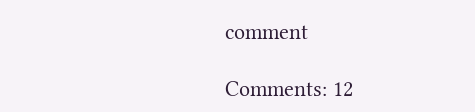comment

Comments: 12